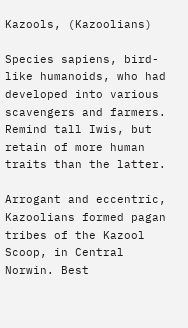Kazools, (Kazoolians)

Species sapiens, bird-like humanoids, who had developed into various scavengers and farmers. Remind tall Iwis, but retain of more human traits than the latter.

Arrogant and eccentric, Kazoolians formed pagan tribes of the Kazool Scoop, in Central Norwin. Best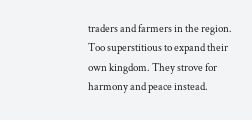traders and farmers in the region. Too superstitious to expand their own kingdom. They strove for harmony and peace instead.